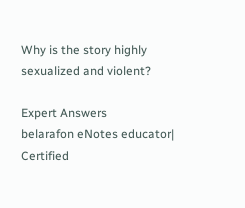Why is the story highly sexualized and violent?

Expert Answers
belarafon eNotes educator| Certified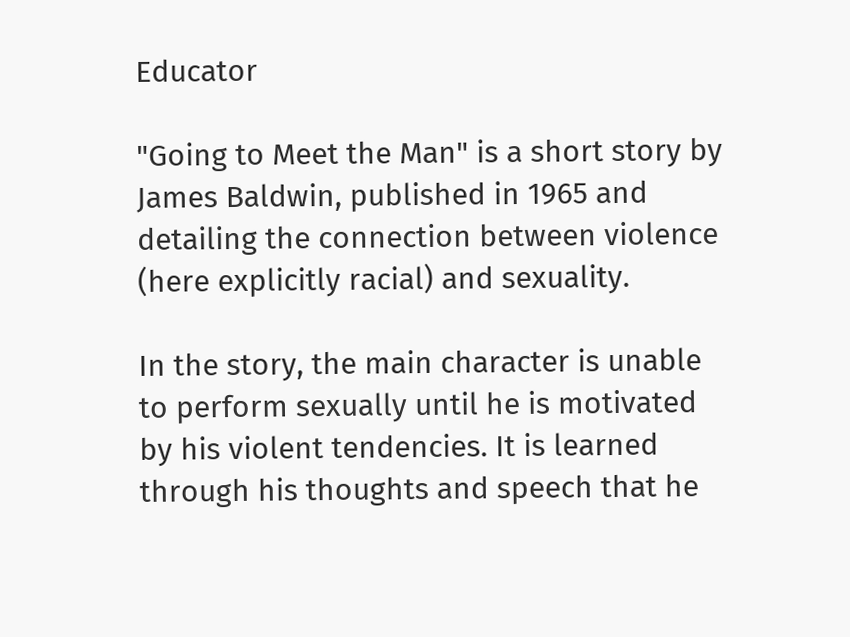Educator

"Going to Meet the Man" is a short story by James Baldwin, published in 1965 and detailing the connection between violence (here explicitly racial) and sexuality.

In the story, the main character is unable to perform sexually until he is motivated by his violent tendencies. It is learned through his thoughts and speech that he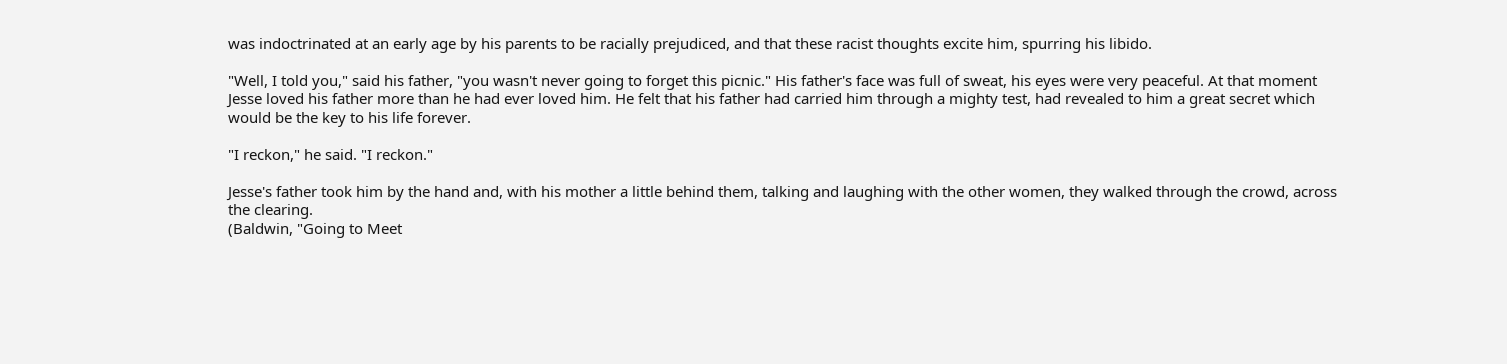was indoctrinated at an early age by his parents to be racially prejudiced, and that these racist thoughts excite him, spurring his libido.

"Well, I told you," said his father, "you wasn't never going to forget this picnic." His father's face was full of sweat, his eyes were very peaceful. At that moment Jesse loved his father more than he had ever loved him. He felt that his father had carried him through a mighty test, had revealed to him a great secret which would be the key to his life forever.

"I reckon," he said. "I reckon."

Jesse's father took him by the hand and, with his mother a little behind them, talking and laughing with the other women, they walked through the crowd, across the clearing.
(Baldwin, "Going to Meet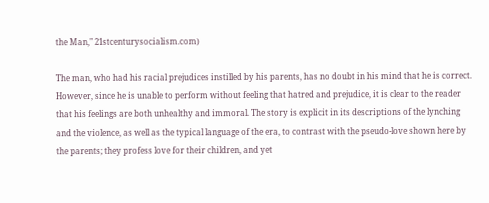the Man," 21stcenturysocialism.com)

The man, who had his racial prejudices instilled by his parents, has no doubt in his mind that he is correct. However, since he is unable to perform without feeling that hatred and prejudice, it is clear to the reader that his feelings are both unhealthy and immoral. The story is explicit in its descriptions of the lynching and the violence, as well as the typical language of the era, to contrast with the pseudo-love shown here by the parents; they profess love for their children, and yet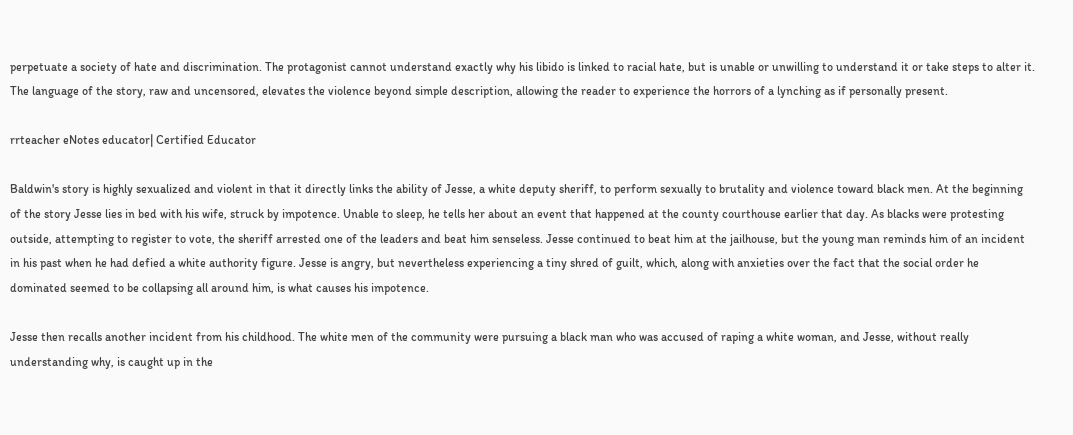perpetuate a society of hate and discrimination. The protagonist cannot understand exactly why his libido is linked to racial hate, but is unable or unwilling to understand it or take steps to alter it. The language of the story, raw and uncensored, elevates the violence beyond simple description, allowing the reader to experience the horrors of a lynching as if personally present.

rrteacher eNotes educator| Certified Educator

Baldwin's story is highly sexualized and violent in that it directly links the ability of Jesse, a white deputy sheriff, to perform sexually to brutality and violence toward black men. At the beginning of the story Jesse lies in bed with his wife, struck by impotence. Unable to sleep, he tells her about an event that happened at the county courthouse earlier that day. As blacks were protesting outside, attempting to register to vote, the sheriff arrested one of the leaders and beat him senseless. Jesse continued to beat him at the jailhouse, but the young man reminds him of an incident in his past when he had defied a white authority figure. Jesse is angry, but nevertheless experiencing a tiny shred of guilt, which, along with anxieties over the fact that the social order he dominated seemed to be collapsing all around him, is what causes his impotence.

Jesse then recalls another incident from his childhood. The white men of the community were pursuing a black man who was accused of raping a white woman, and Jesse, without really understanding why, is caught up in the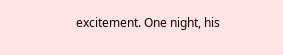excitement. One night, his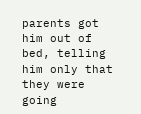parents got him out of bed, telling him only that they were going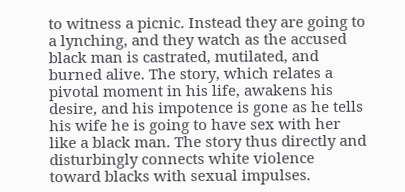to witness a picnic. Instead they are going to a lynching, and they watch as the accused black man is castrated, mutilated, and burned alive. The story, which relates a pivotal moment in his life, awakens his desire, and his impotence is gone as he tells his wife he is going to have sex with her like a black man. The story thus directly and disturbingly connects white violence toward blacks with sexual impulses.